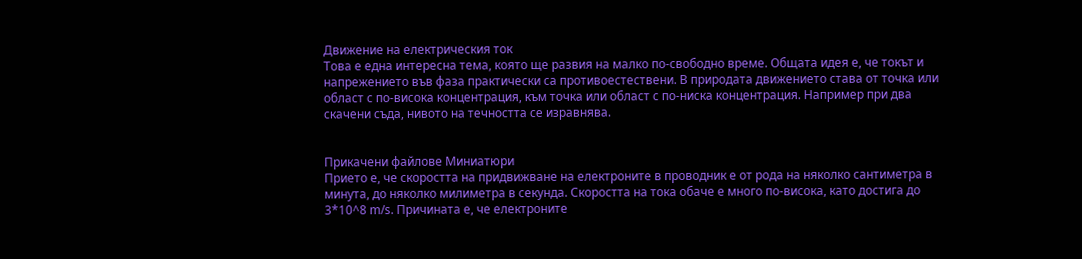Движение на електрическия ток
Това е една интересна тема, която ще развия на малко по-свободно време. Общата идея е, че токът и напрежението във фаза практически са противоестествени. В природата движението става от точка или област с по-висока концентрация, към точка или област с по-ниска концентрация. Например при два скачени съда, нивото на течността се изравнява.


Прикачени файлове Миниатюри
Прието е, че скоростта на придвижване на електроните в проводник е от рода на няколко сантиметра в минута, до няколко милиметра в секунда. Скоростта на тока обаче е много по-висока, като достига до 3*10^8 m/s. Причината е, че електроните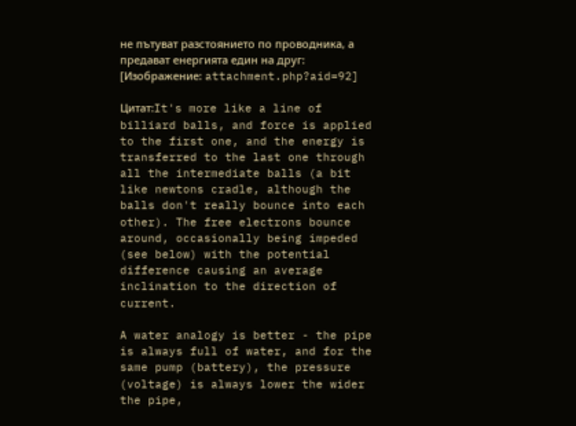не пътуват разстоянието по проводника, а предават енергията един на друг:
[Изображение: attachment.php?aid=92]

Цитат:It's more like a line of billiard balls, and force is applied to the first one, and the energy is transferred to the last one through all the intermediate balls (a bit like newtons cradle, although the balls don't really bounce into each other). The free electrons bounce around, occasionally being impeded (see below) with the potential difference causing an average inclination to the direction of current.

A water analogy is better - the pipe is always full of water, and for the same pump (battery), the pressure (voltage) is always lower the wider the pipe,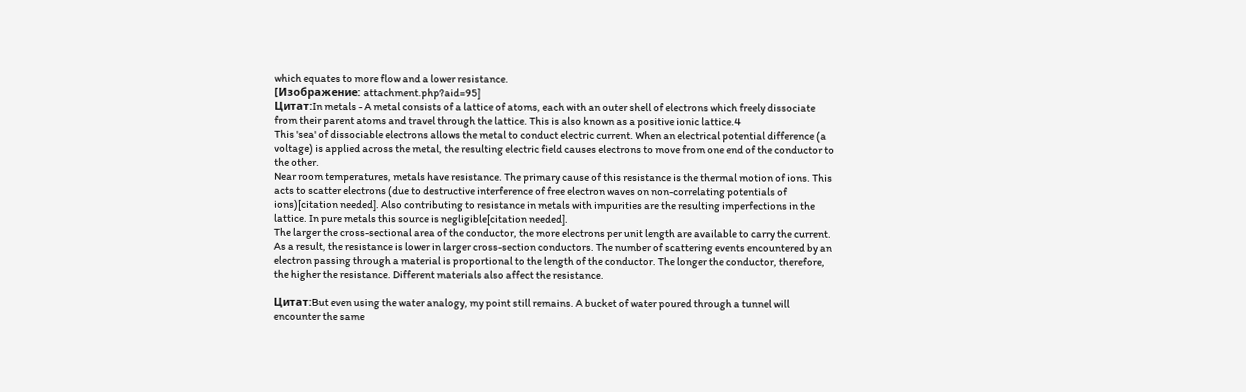which equates to more flow and a lower resistance.
[Изображение: attachment.php?aid=95]
Цитат:In metals - A metal consists of a lattice of atoms, each with an outer shell of electrons which freely dissociate from their parent atoms and travel through the lattice. This is also known as a positive ionic lattice.4
This 'sea' of dissociable electrons allows the metal to conduct electric current. When an electrical potential difference (a voltage) is applied across the metal, the resulting electric field causes electrons to move from one end of the conductor to the other.
Near room temperatures, metals have resistance. The primary cause of this resistance is the thermal motion of ions. This acts to scatter electrons (due to destructive interference of free electron waves on non-correlating potentials of ions)[citation needed]. Also contributing to resistance in metals with impurities are the resulting imperfections in the lattice. In pure metals this source is negligible[citation needed].
The larger the cross-sectional area of the conductor, the more electrons per unit length are available to carry the current. As a result, the resistance is lower in larger cross-section conductors. The number of scattering events encountered by an electron passing through a material is proportional to the length of the conductor. The longer the conductor, therefore, the higher the resistance. Different materials also affect the resistance.

Цитат:But even using the water analogy, my point still remains. A bucket of water poured through a tunnel will encounter the same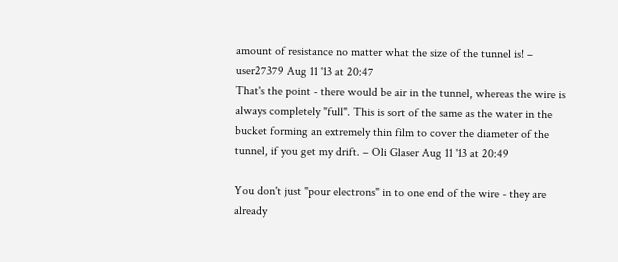amount of resistance no matter what the size of the tunnel is! – user27379 Aug 11 '13 at 20:47
That's the point - there would be air in the tunnel, whereas the wire is always completely "full". This is sort of the same as the water in the bucket forming an extremely thin film to cover the diameter of the tunnel, if you get my drift. – Oli Glaser Aug 11 '13 at 20:49

You don't just "pour electrons" in to one end of the wire - they are already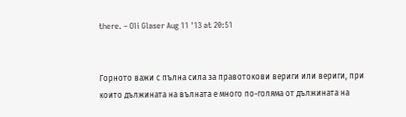there. – Oli Glaser Aug 11 '13 at 20:51


Горното важи с пълна сила за правотокови вериги или вериги, при които дължината на вълната е много по-голяма от дължината на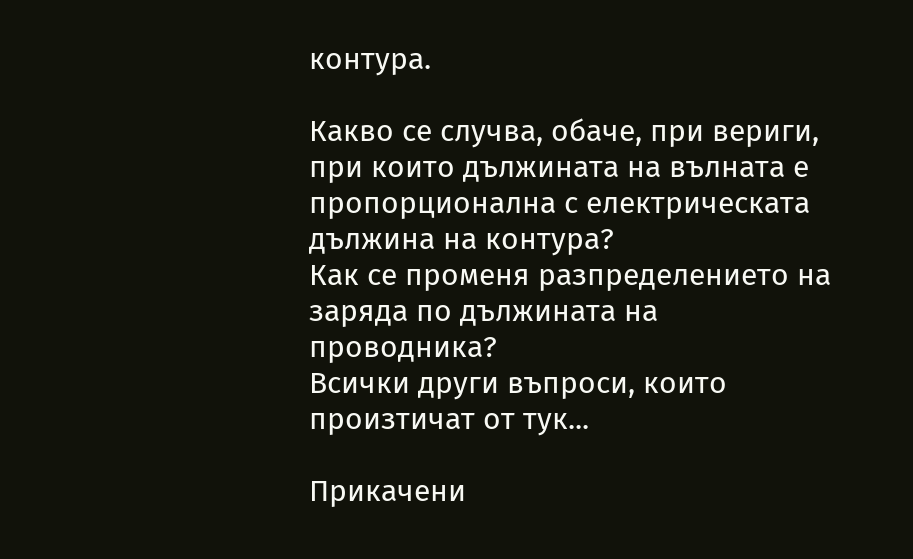контура.

Какво се случва, обаче, при вериги, при които дължината на вълната е пропорционална с електрическата дължина на контура?
Как се променя разпределението на заряда по дължината на проводника?
Всички други въпроси, които произтичат от тук...

Прикачени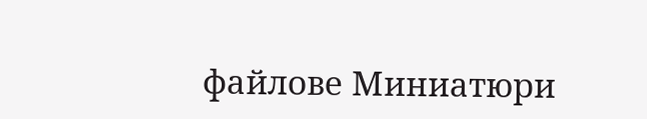файлове Миниатюри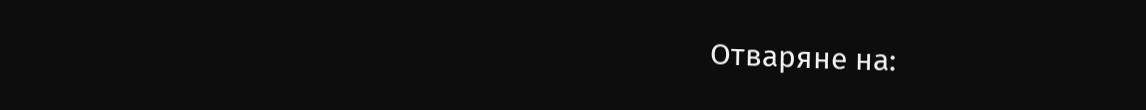Отваряне на: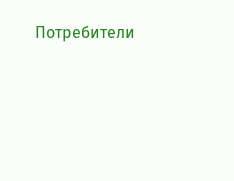Потребители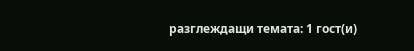разглеждащи темата: 1 гост(и)